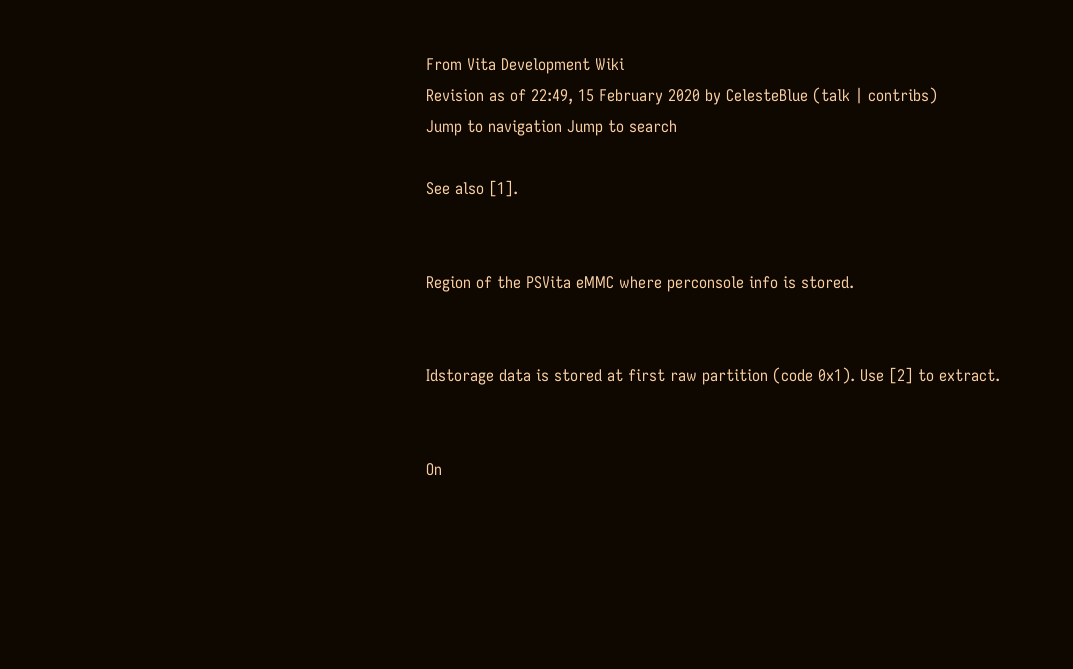From Vita Development Wiki
Revision as of 22:49, 15 February 2020 by CelesteBlue (talk | contribs)
Jump to navigation Jump to search

See also [1].


Region of the PSVita eMMC where perconsole info is stored.


Idstorage data is stored at first raw partition (code 0x1). Use [2] to extract.


On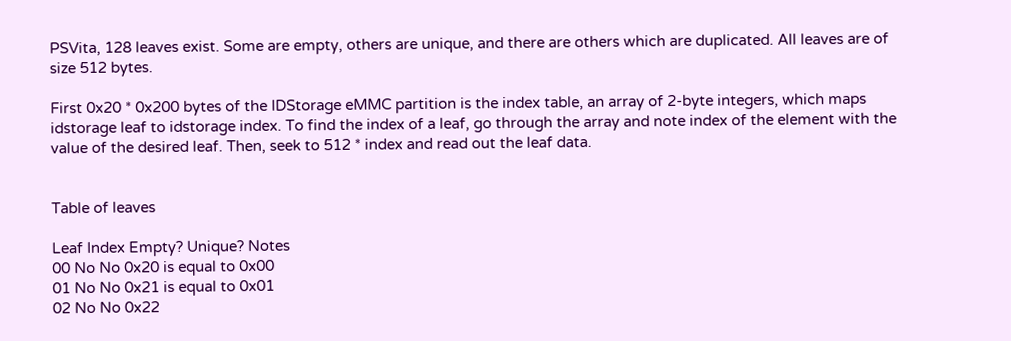PSVita, 128 leaves exist. Some are empty, others are unique, and there are others which are duplicated. All leaves are of size 512 bytes.

First 0x20 * 0x200 bytes of the IDStorage eMMC partition is the index table, an array of 2-byte integers, which maps idstorage leaf to idstorage index. To find the index of a leaf, go through the array and note index of the element with the value of the desired leaf. Then, seek to 512 * index and read out the leaf data.


Table of leaves

Leaf Index Empty? Unique? Notes
00 No No 0x20 is equal to 0x00
01 No No 0x21 is equal to 0x01
02 No No 0x22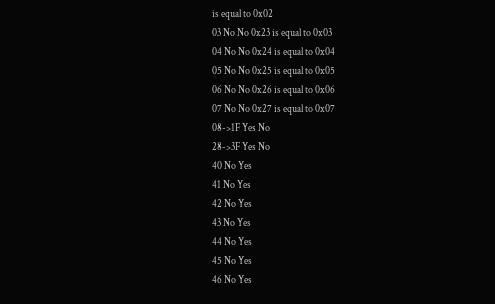is equal to 0x02
03 No No 0x23 is equal to 0x03
04 No No 0x24 is equal to 0x04
05 No No 0x25 is equal to 0x05
06 No No 0x26 is equal to 0x06
07 No No 0x27 is equal to 0x07
08->1F Yes No
28->3F Yes No
40 No Yes
41 No Yes
42 No Yes
43 No Yes
44 No Yes
45 No Yes
46 No Yes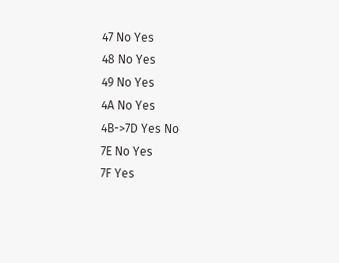47 No Yes
48 No Yes
49 No Yes
4A No Yes
4B->7D Yes No
7E No Yes
7F Yes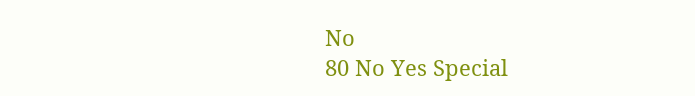No
80 No Yes Special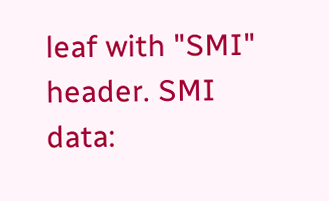leaf with "SMI" header. SMI data: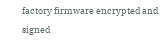factory firmware encrypted and signed